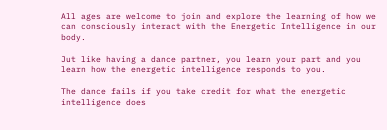All ages are welcome to join and explore the learning of how we can consciously interact with the Energetic Intelligence in our body.

Jut like having a dance partner, you learn your part and you learn how the energetic intelligence responds to you.

The dance fails if you take credit for what the energetic intelligence does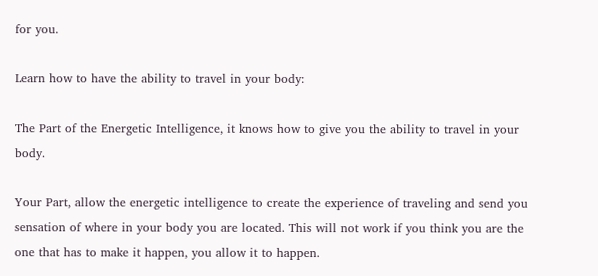for you.

Learn how to have the ability to travel in your body:

The Part of the Energetic Intelligence, it knows how to give you the ability to travel in your body.

Your Part, allow the energetic intelligence to create the experience of traveling and send you sensation of where in your body you are located. This will not work if you think you are the one that has to make it happen, you allow it to happen.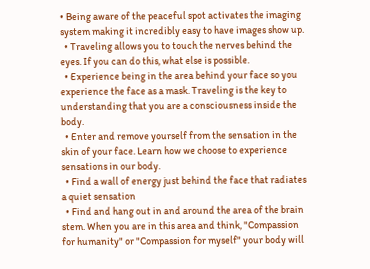• Being aware of the peaceful spot activates the imaging system making it incredibly easy to have images show up.
  • Traveling allows you to touch the nerves behind the eyes. If you can do this, what else is possible.
  • Experience being in the area behind your face so you experience the face as a mask. Traveling is the key to understanding that you are a consciousness inside the body.
  • Enter and remove yourself from the sensation in the skin of your face. Learn how we choose to experience sensations in our body.
  • Find a wall of energy just behind the face that radiates a quiet sensation
  • Find and hang out in and around the area of the brain stem. When you are in this area and think, "Compassion for humanity" or "Compassion for myself" your body will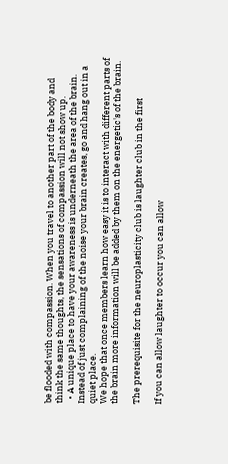be flooded with compassion. When you travel to another part of the body and think the same thoughts, the sensations of compassion will not show up.
  • A unique place to have your awareness is underneath the area of the brain. Instead of just complaining of the noise your brain creates, go and hang out in a quiet place.
We hope that once members learn how easy it is to interact with different parts of the brain more information will be added by them on the energetic's of the brain.

The prerequisite for the neuroplasticity club is laughter club in the first

If you can allow laughter to occur you can allow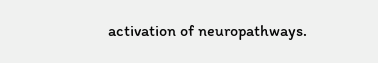activation of neuropathways.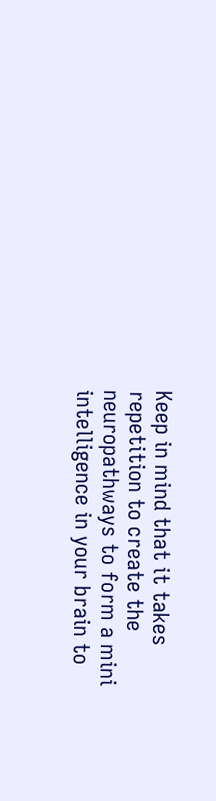Keep in mind that it takes repetition to create the neuropathways to form a mini intelligence in your brain to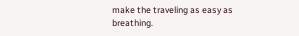make the traveling as easy as breathing.